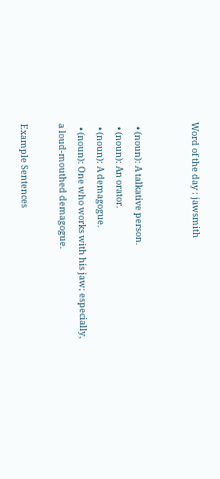Word of the day : jawsmith


  • (noun): A talkative person.
  • (noun): An orator.
  • (noun): A demagogue.
  • (noun): One who works with his jaw; especially, a loud-mouthed demagogue.

Example Sentences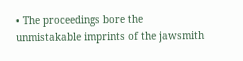• The proceedings bore the unmistakable imprints of the jawsmith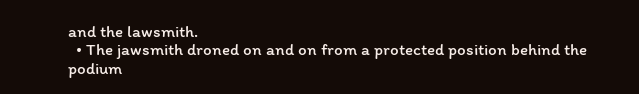and the lawsmith.
  • The jawsmith droned on and on from a protected position behind the podium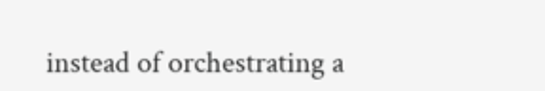instead of orchestrating a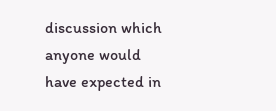discussion which anyone would have expected in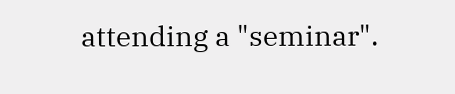attending a "seminar".